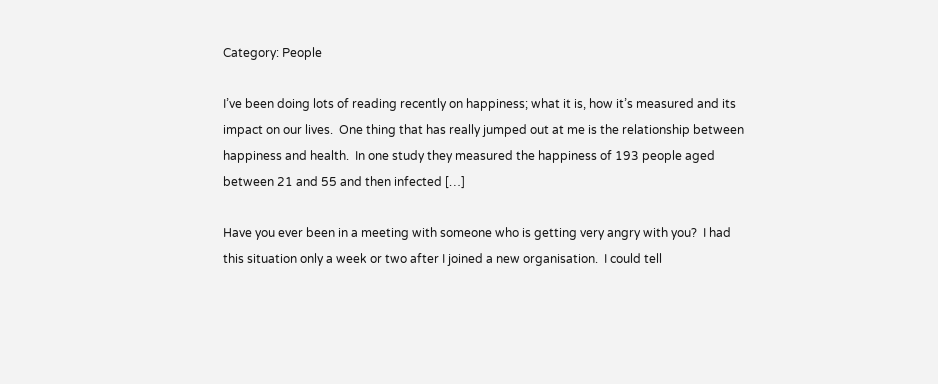Category: People

I’ve been doing lots of reading recently on happiness; what it is, how it’s measured and its impact on our lives.  One thing that has really jumped out at me is the relationship between happiness and health.  In one study they measured the happiness of 193 people aged between 21 and 55 and then infected […]

Have you ever been in a meeting with someone who is getting very angry with you?  I had this situation only a week or two after I joined a new organisation.  I could tell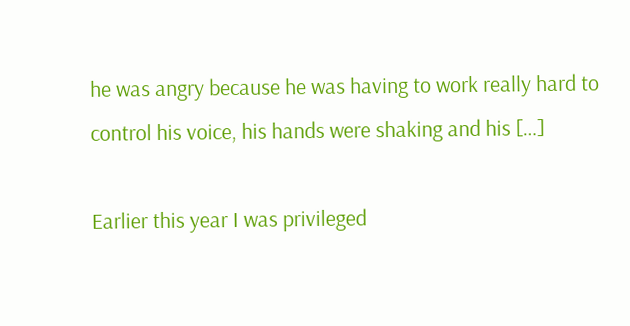he was angry because he was having to work really hard to control his voice, his hands were shaking and his […]

Earlier this year I was privileged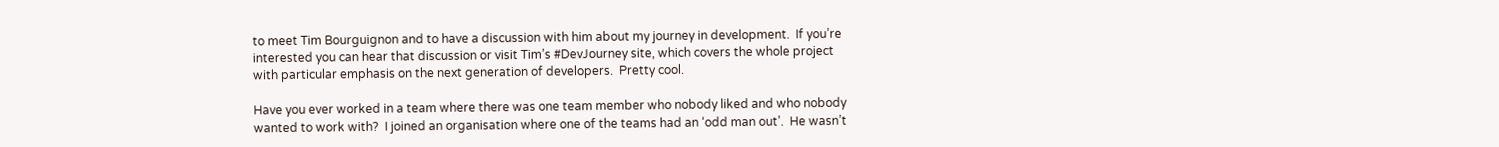to meet Tim Bourguignon and to have a discussion with him about my journey in development.  If you’re interested you can hear that discussion or visit Tim’s #DevJourney site, which covers the whole project with particular emphasis on the next generation of developers.  Pretty cool.

Have you ever worked in a team where there was one team member who nobody liked and who nobody wanted to work with?  I joined an organisation where one of the teams had an ‘odd man out’.  He wasn’t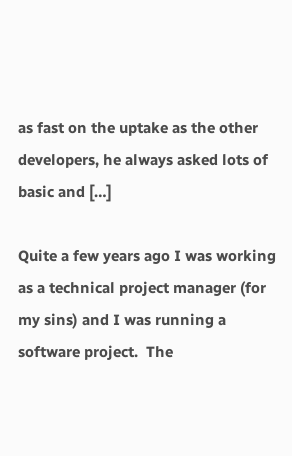as fast on the uptake as the other developers, he always asked lots of basic and […]

Quite a few years ago I was working as a technical project manager (for my sins) and I was running a software project.  The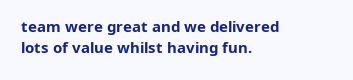team were great and we delivered lots of value whilst having fun.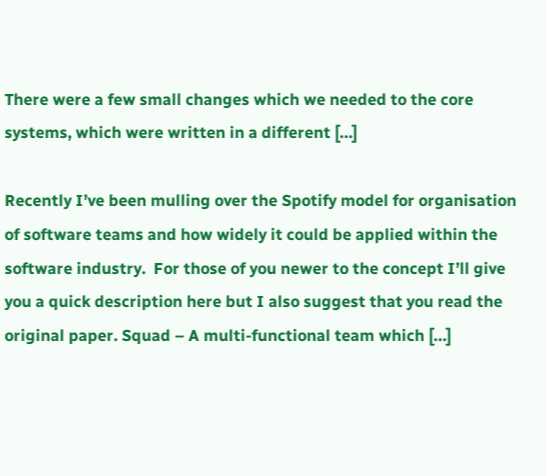There were a few small changes which we needed to the core systems, which were written in a different […]

Recently I’ve been mulling over the Spotify model for organisation of software teams and how widely it could be applied within the software industry.  For those of you newer to the concept I’ll give you a quick description here but I also suggest that you read the original paper. Squad – A multi-functional team which […]